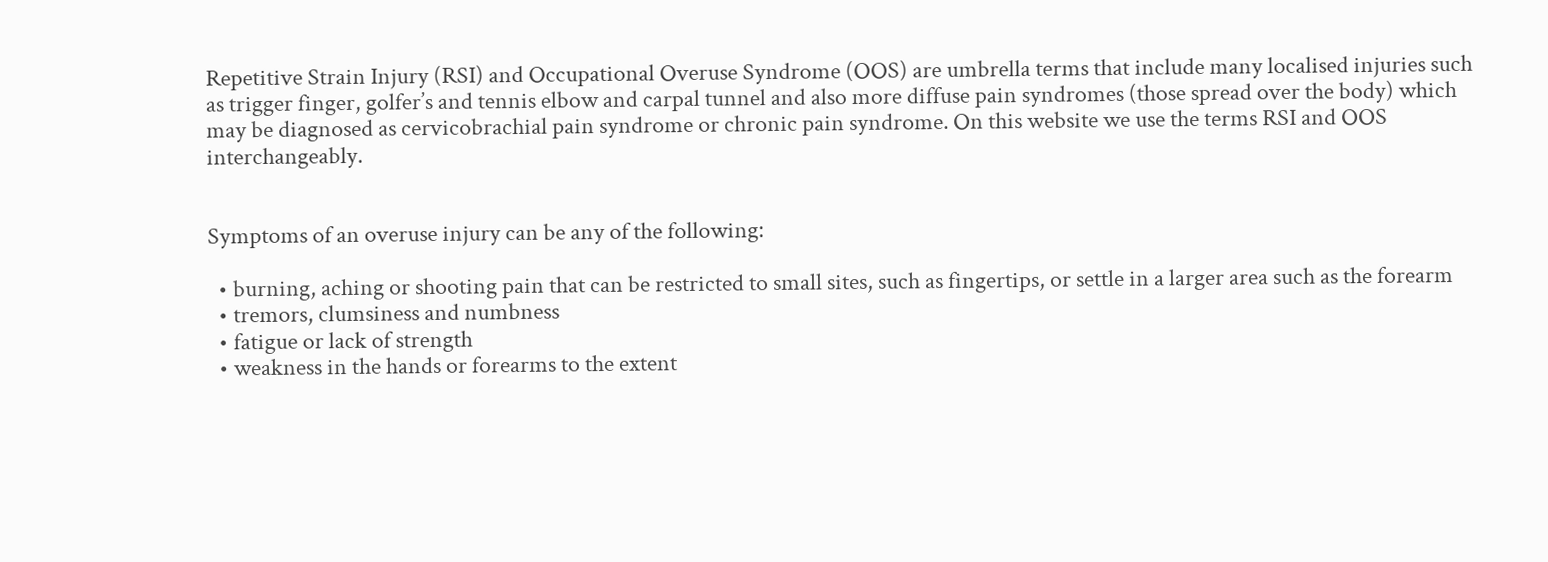Repetitive Strain Injury (RSI) and Occupational Overuse Syndrome (OOS) are umbrella terms that include many localised injuries such as trigger finger, golfer’s and tennis elbow and carpal tunnel and also more diffuse pain syndromes (those spread over the body) which may be diagnosed as cervicobrachial pain syndrome or chronic pain syndrome. On this website we use the terms RSI and OOS interchangeably.


Symptoms of an overuse injury can be any of the following:

  • burning, aching or shooting pain that can be restricted to small sites, such as fingertips, or settle in a larger area such as the forearm
  • tremors, clumsiness and numbness
  • fatigue or lack of strength
  • weakness in the hands or forearms to the extent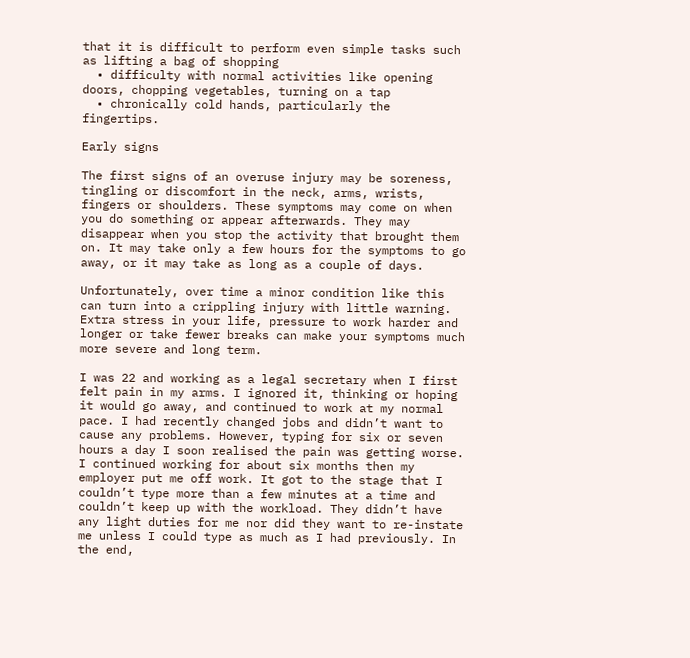that it is difficult to perform even simple tasks such as lifting a bag of shopping
  • difficulty with normal activities like opening doors, chopping vegetables, turning on a tap
  • chronically cold hands, particularly the fingertips.

Early signs

The first signs of an overuse injury may be soreness, tingling or discomfort in the neck, arms, wrists, fingers or shoulders. These symptoms may come on when you do something or appear afterwards. They may disappear when you stop the activity that brought them on. It may take only a few hours for the symptoms to go away, or it may take as long as a couple of days.

Unfortunately, over time a minor condition like this can turn into a crippling injury with little warning. Extra stress in your life, pressure to work harder and longer or take fewer breaks can make your symptoms much more severe and long term.

I was 22 and working as a legal secretary when I first felt pain in my arms. I ignored it, thinking or hoping it would go away, and continued to work at my normal pace. I had recently changed jobs and didn’t want to cause any problems. However, typing for six or seven hours a day I soon realised the pain was getting worse. I continued working for about six months then my employer put me off work. It got to the stage that I couldn’t type more than a few minutes at a time and couldn’t keep up with the workload. They didn’t have any light duties for me nor did they want to re-instate me unless I could type as much as I had previously. In the end,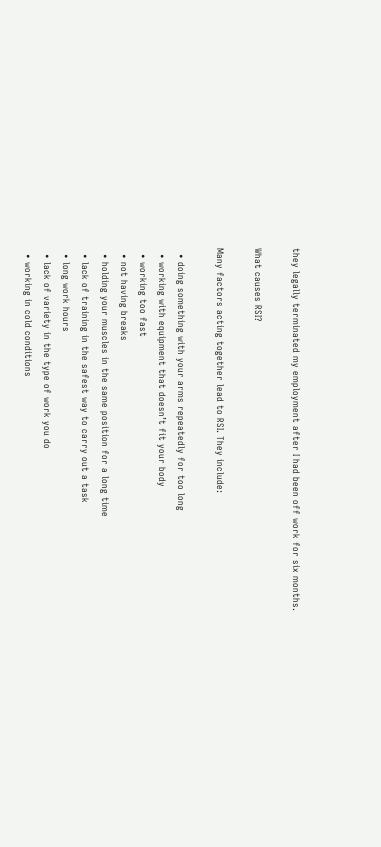they legally terminated my employment after I had been off work for six months.

What causes RSI?

Many factors acting together lead to RSI. They include:

  • doing something with your arms repeatedly for too long
  • working with equipment that doesn’t fit your body
  • working too fast
  • not having breaks
  • holding your muscles in the same position for a long time
  • lack of training in the safest way to carry out a task
  • long work hours
  • lack of variety in the type of work you do
  • working in cold conditions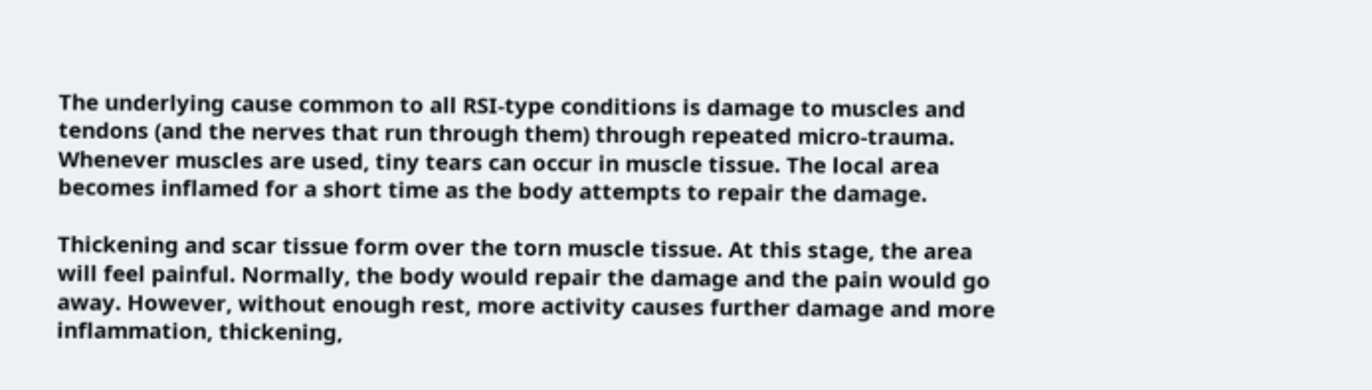The underlying cause common to all RSI-type conditions is damage to muscles and tendons (and the nerves that run through them) through repeated micro-trauma. Whenever muscles are used, tiny tears can occur in muscle tissue. The local area becomes inflamed for a short time as the body attempts to repair the damage.

Thickening and scar tissue form over the torn muscle tissue. At this stage, the area will feel painful. Normally, the body would repair the damage and the pain would go away. However, without enough rest, more activity causes further damage and more inflammation, thickening,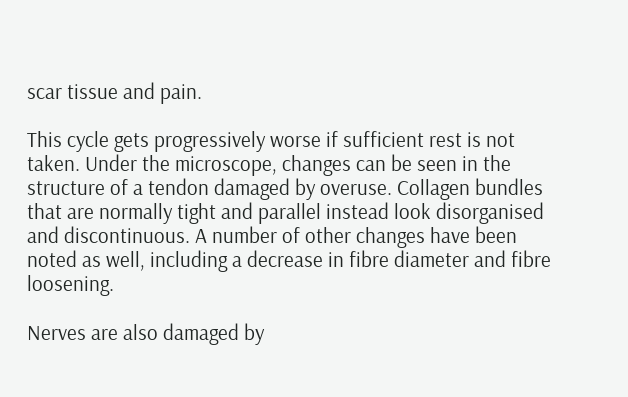scar tissue and pain.

This cycle gets progressively worse if sufficient rest is not taken. Under the microscope, changes can be seen in the structure of a tendon damaged by overuse. Collagen bundles that are normally tight and parallel instead look disorganised and discontinuous. A number of other changes have been noted as well, including a decrease in fibre diameter and fibre loosening.

Nerves are also damaged by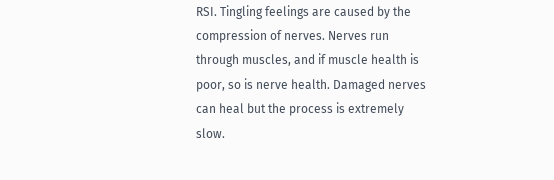RSI. Tingling feelings are caused by the compression of nerves. Nerves run through muscles, and if muscle health is poor, so is nerve health. Damaged nerves can heal but the process is extremely slow.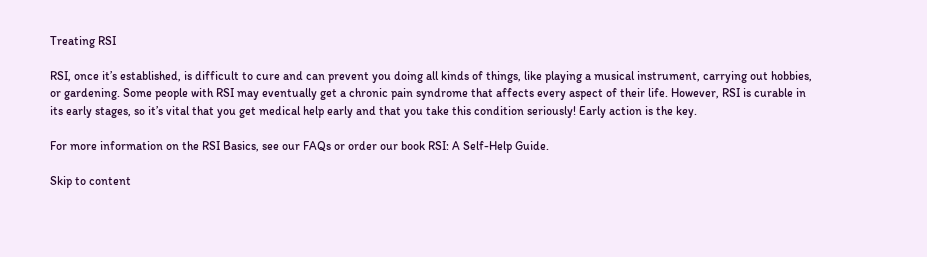Treating RSI

RSI, once it’s established, is difficult to cure and can prevent you doing all kinds of things, like playing a musical instrument, carrying out hobbies, or gardening. Some people with RSI may eventually get a chronic pain syndrome that affects every aspect of their life. However, RSI is curable in its early stages, so it’s vital that you get medical help early and that you take this condition seriously! Early action is the key.

For more information on the RSI Basics, see our FAQs or order our book RSI: A Self-Help Guide.

Skip to content